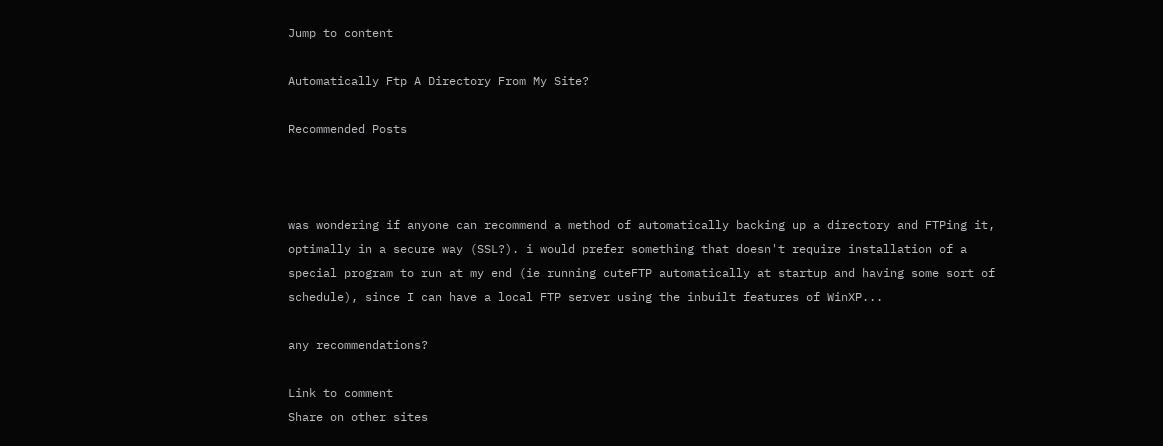Jump to content

Automatically Ftp A Directory From My Site?

Recommended Posts



was wondering if anyone can recommend a method of automatically backing up a directory and FTPing it, optimally in a secure way (SSL?). i would prefer something that doesn't require installation of a special program to run at my end (ie running cuteFTP automatically at startup and having some sort of schedule), since I can have a local FTP server using the inbuilt features of WinXP...

any recommendations?

Link to comment
Share on other sites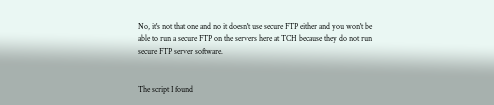No, it's not that one and no it doesn't use secure FTP either and you won't be able to run a secure FTP on the servers here at TCH because they do not run secure FTP server software.


The script I found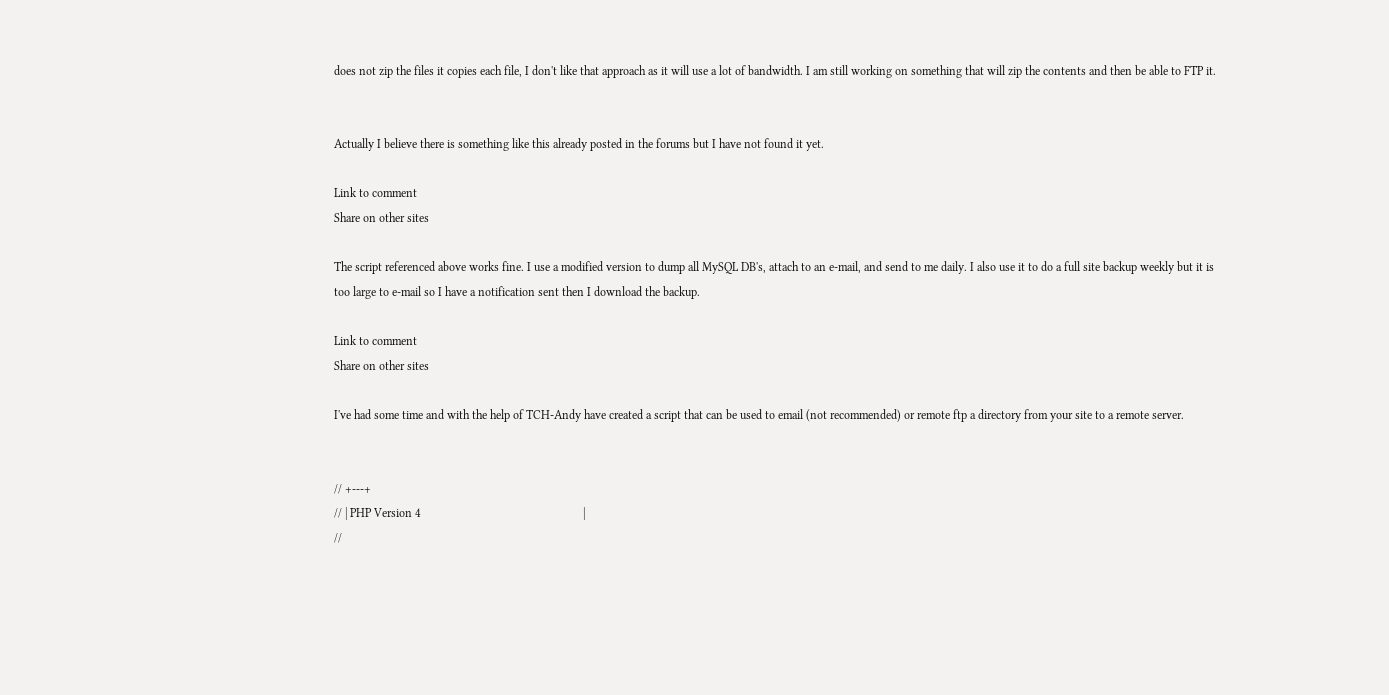does not zip the files it copies each file, I don't like that approach as it will use a lot of bandwidth. I am still working on something that will zip the contents and then be able to FTP it.


Actually I believe there is something like this already posted in the forums but I have not found it yet.

Link to comment
Share on other sites

The script referenced above works fine. I use a modified version to dump all MySQL DB's, attach to an e-mail, and send to me daily. I also use it to do a full site backup weekly but it is too large to e-mail so I have a notification sent then I download the backup.

Link to comment
Share on other sites

I've had some time and with the help of TCH-Andy have created a script that can be used to email (not recommended) or remote ftp a directory from your site to a remote server.


// +---+
// | PHP Version 4                                                      |
//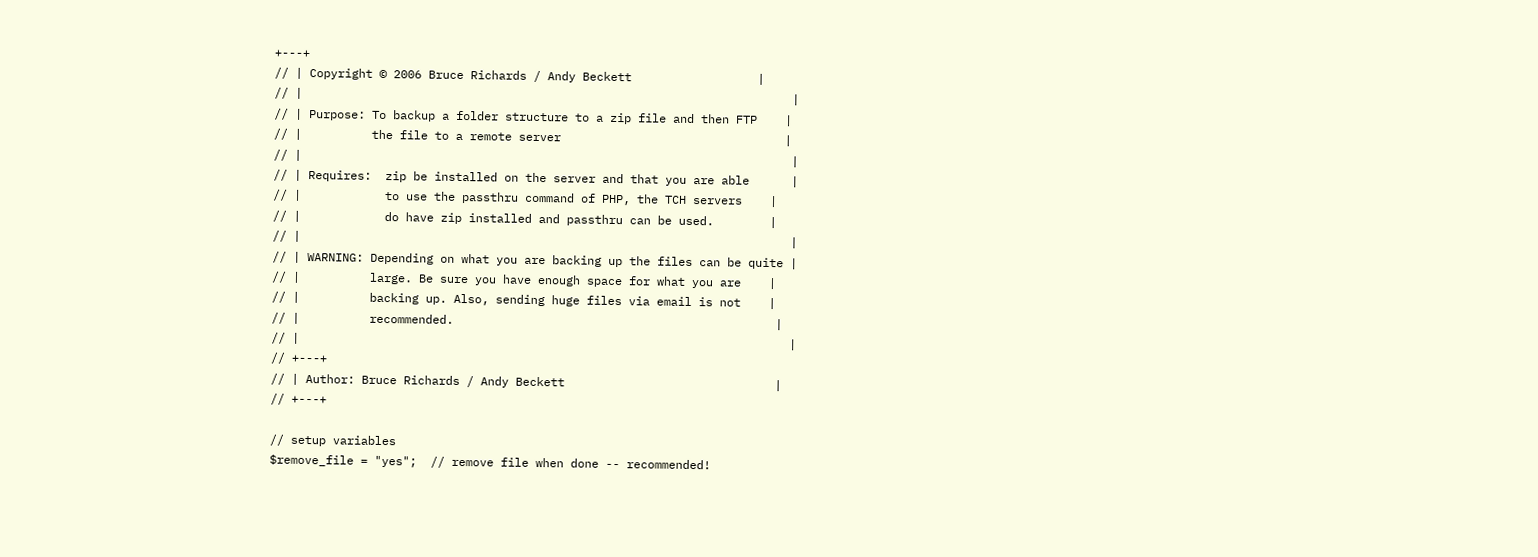+---+
// | Copyright © 2006 Bruce Richards / Andy Beckett                  |
// |                                                                      |
// | Purpose: To backup a folder structure to a zip file and then FTP    |
// |          the file to a remote server                                |
// |                                                                      |
// | Requires:  zip be installed on the server and that you are able      |
// |            to use the passthru command of PHP, the TCH servers    |
// |            do have zip installed and passthru can be used.        |
// |                                                                      |
// | WARNING: Depending on what you are backing up the files can be quite |
// |          large. Be sure you have enough space for what you are    |
// |          backing up. Also, sending huge files via email is not    |
// |          recommended.                                              |
// |                                                                      |
// +---+
// | Author: Bruce Richards / Andy Beckett                              |
// +---+

// setup variables
$remove_file = "yes";  // remove file when done -- recommended!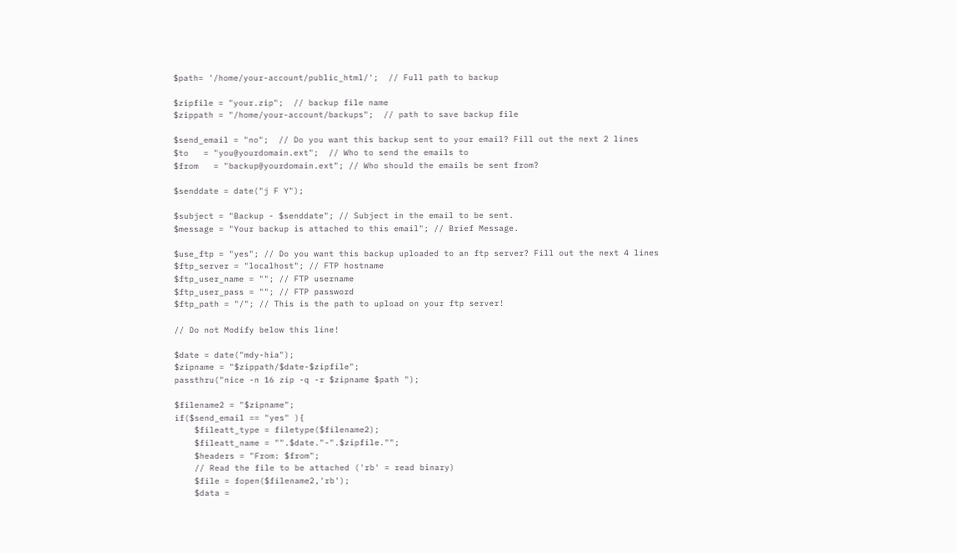$path= '/home/your-account/public_html/';  // Full path to backup

$zipfile = "your.zip";  // backup file name
$zippath = "/home/your-account/backups";  // path to save backup file

$send_email = "no";  // Do you want this backup sent to your email? Fill out the next 2 lines
$to   = "you@yourdomain.ext";  // Who to send the emails to
$from   = "backup@yourdomain.ext"; // Who should the emails be sent from?

$senddate = date("j F Y");

$subject = "Backup - $senddate"; // Subject in the email to be sent.
$message = "Your backup is attached to this email"; // Brief Message.

$use_ftp = "yes"; // Do you want this backup uploaded to an ftp server? Fill out the next 4 lines
$ftp_server = "localhost"; // FTP hostname
$ftp_user_name = ""; // FTP username
$ftp_user_pass = ""; // FTP password
$ftp_path = "/"; // This is the path to upload on your ftp server!

// Do not Modify below this line!

$date = date("mdy-hia");
$zipname = "$zippath/$date-$zipfile";
passthru("nice -n 16 zip -q -r $zipname $path ");

$filename2 = "$zipname";
if($send_email == "yes" ){
    $fileatt_type = filetype($filename2);
    $fileatt_name = "".$date."-".$zipfile."";
    $headers = "From: $from";
    // Read the file to be attached ('rb' = read binary)
    $file = fopen($filename2,'rb');
    $data =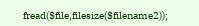fread($file,filesize($filename2));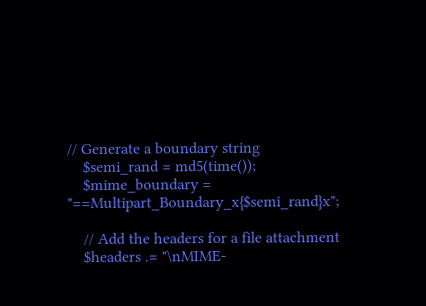// Generate a boundary string
    $semi_rand = md5(time());
    $mime_boundary = "==Multipart_Boundary_x{$semi_rand}x";

    // Add the headers for a file attachment
    $headers .= "\nMIME-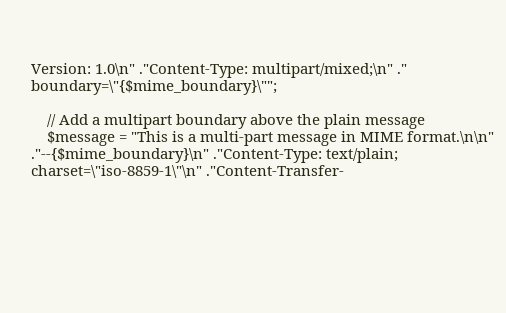Version: 1.0\n" ."Content-Type: multipart/mixed;\n" ." boundary=\"{$mime_boundary}\"";

    // Add a multipart boundary above the plain message
    $message = "This is a multi-part message in MIME format.\n\n" ."--{$mime_boundary}\n" ."Content-Type: text/plain; charset=\"iso-8859-1\"\n" ."Content-Transfer-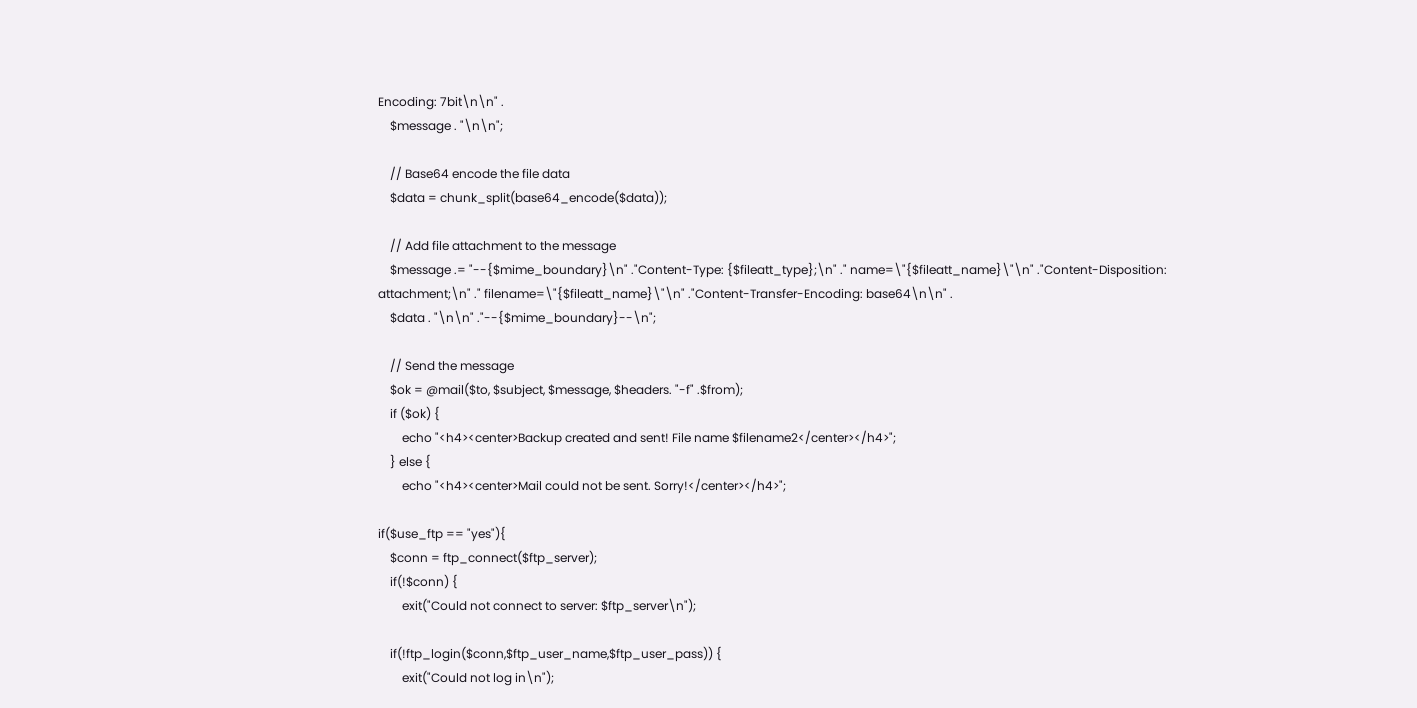Encoding: 7bit\n\n" .
    $message . "\n\n";

    // Base64 encode the file data
    $data = chunk_split(base64_encode($data));

    // Add file attachment to the message
    $message .= "--{$mime_boundary}\n" ."Content-Type: {$fileatt_type};\n" ." name=\"{$fileatt_name}\"\n" ."Content-Disposition: attachment;\n" ." filename=\"{$fileatt_name}\"\n" ."Content-Transfer-Encoding: base64\n\n" .
    $data . "\n\n" ."--{$mime_boundary}--\n";

    // Send the message
    $ok = @mail($to, $subject, $message, $headers. "-f" .$from);
    if ($ok) {
        echo "<h4><center>Backup created and sent! File name $filename2</center></h4>";
    } else {
        echo "<h4><center>Mail could not be sent. Sorry!</center></h4>";

if($use_ftp == "yes"){
    $conn = ftp_connect($ftp_server);
    if(!$conn) {
        exit("Could not connect to server: $ftp_server\n");

    if(!ftp_login($conn,$ftp_user_name,$ftp_user_pass)) {
        exit("Could not log in\n");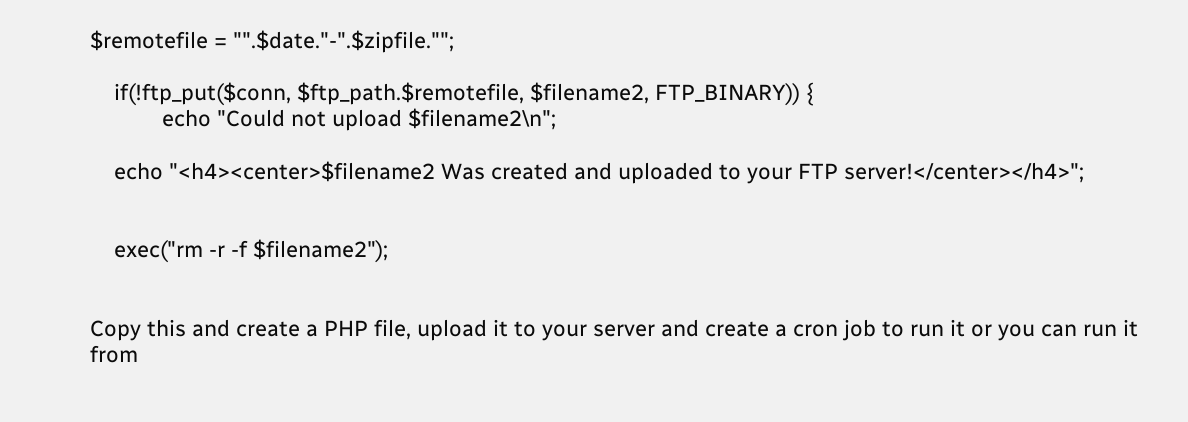$remotefile = "".$date."-".$zipfile."";

    if(!ftp_put($conn, $ftp_path.$remotefile, $filename2, FTP_BINARY)) {
            echo "Could not upload $filename2\n";

    echo "<h4><center>$filename2 Was created and uploaded to your FTP server!</center></h4>";


    exec("rm -r -f $filename2");


Copy this and create a PHP file, upload it to your server and create a cron job to run it or you can run it from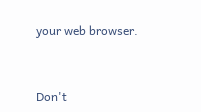your web browser.


Don't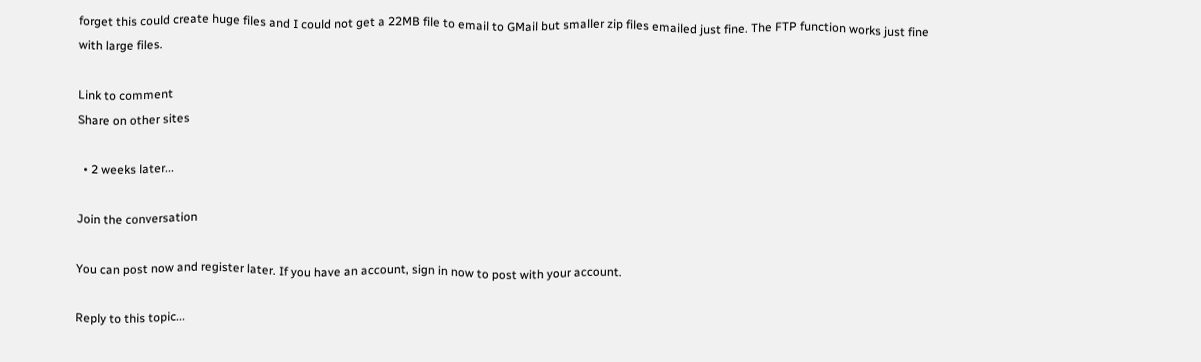forget this could create huge files and I could not get a 22MB file to email to GMail but smaller zip files emailed just fine. The FTP function works just fine with large files.

Link to comment
Share on other sites

  • 2 weeks later...

Join the conversation

You can post now and register later. If you have an account, sign in now to post with your account.

Reply to this topic...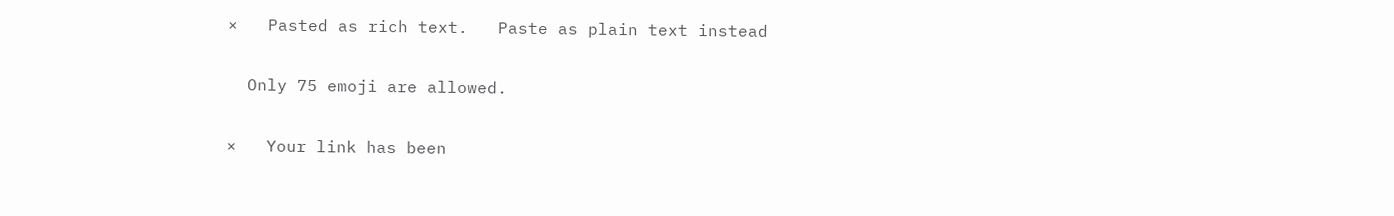×   Pasted as rich text.   Paste as plain text instead

  Only 75 emoji are allowed.

×   Your link has been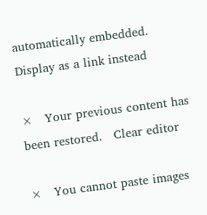automatically embedded.   Display as a link instead

×   Your previous content has been restored.   Clear editor

×   You cannot paste images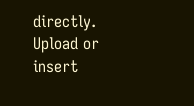directly. Upload or insert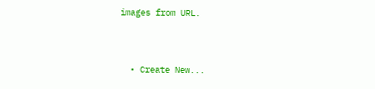images from URL.


  • Create New...